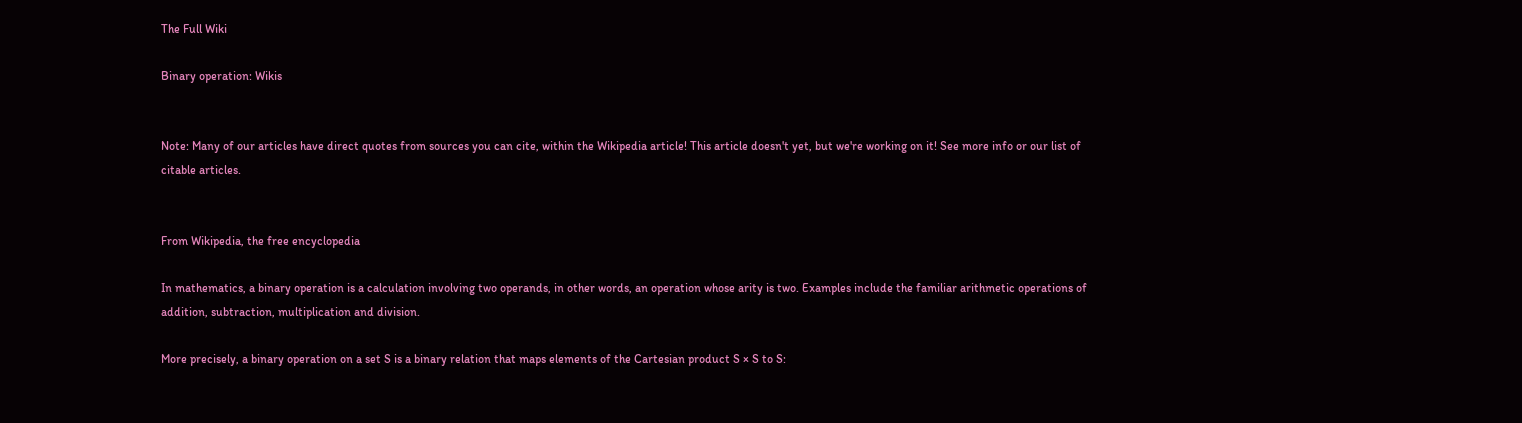The Full Wiki

Binary operation: Wikis


Note: Many of our articles have direct quotes from sources you can cite, within the Wikipedia article! This article doesn't yet, but we're working on it! See more info or our list of citable articles.


From Wikipedia, the free encyclopedia

In mathematics, a binary operation is a calculation involving two operands, in other words, an operation whose arity is two. Examples include the familiar arithmetic operations of addition, subtraction, multiplication and division.

More precisely, a binary operation on a set S is a binary relation that maps elements of the Cartesian product S × S to S: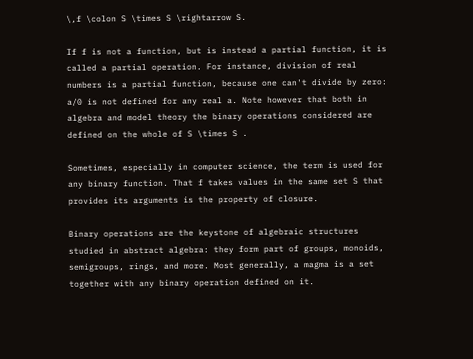\,f \colon S \times S \rightarrow S.

If f is not a function, but is instead a partial function, it is called a partial operation. For instance, division of real numbers is a partial function, because one can't divide by zero: a/0 is not defined for any real a. Note however that both in algebra and model theory the binary operations considered are defined on the whole of S \times S .

Sometimes, especially in computer science, the term is used for any binary function. That f takes values in the same set S that provides its arguments is the property of closure.

Binary operations are the keystone of algebraic structures studied in abstract algebra: they form part of groups, monoids, semigroups, rings, and more. Most generally, a magma is a set together with any binary operation defined on it.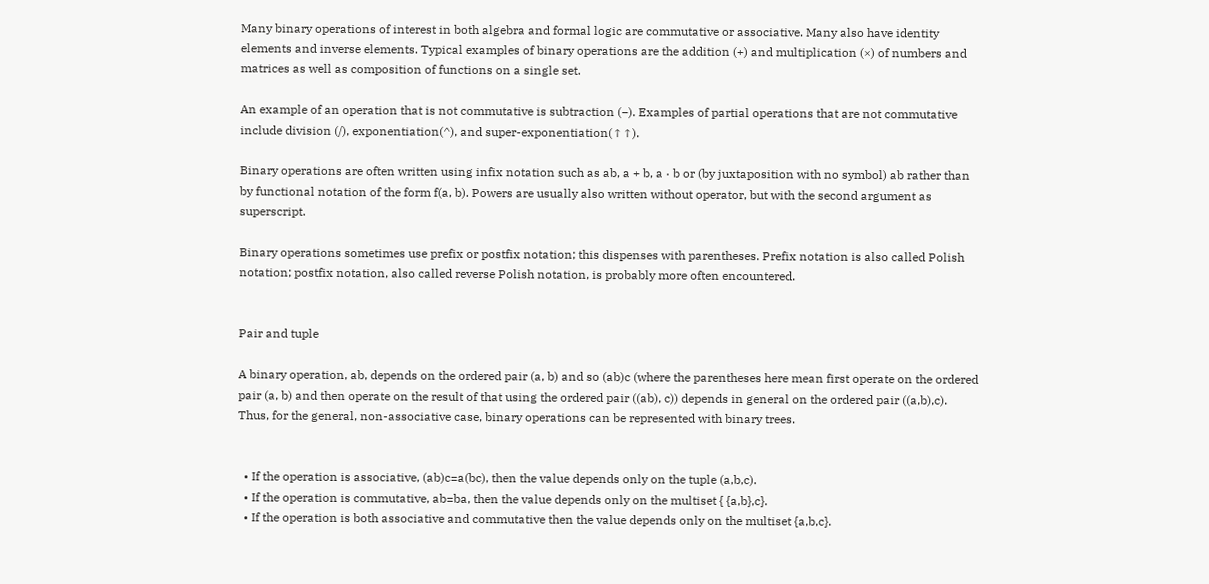Many binary operations of interest in both algebra and formal logic are commutative or associative. Many also have identity elements and inverse elements. Typical examples of binary operations are the addition (+) and multiplication (×) of numbers and matrices as well as composition of functions on a single set.

An example of an operation that is not commutative is subtraction (−). Examples of partial operations that are not commutative include division (/), exponentiation(^), and super-exponentiation(↑↑).

Binary operations are often written using infix notation such as ab, a + b, a · b or (by juxtaposition with no symbol) ab rather than by functional notation of the form f(a, b). Powers are usually also written without operator, but with the second argument as superscript.

Binary operations sometimes use prefix or postfix notation; this dispenses with parentheses. Prefix notation is also called Polish notation; postfix notation, also called reverse Polish notation, is probably more often encountered.


Pair and tuple

A binary operation, ab, depends on the ordered pair (a, b) and so (ab)c (where the parentheses here mean first operate on the ordered pair (a, b) and then operate on the result of that using the ordered pair ((ab), c)) depends in general on the ordered pair ((a,b),c). Thus, for the general, non-associative case, binary operations can be represented with binary trees.


  • If the operation is associative, (ab)c=a(bc), then the value depends only on the tuple (a,b,c).
  • If the operation is commutative, ab=ba, then the value depends only on the multiset { {a,b},c}.
  • If the operation is both associative and commutative then the value depends only on the multiset {a,b,c}.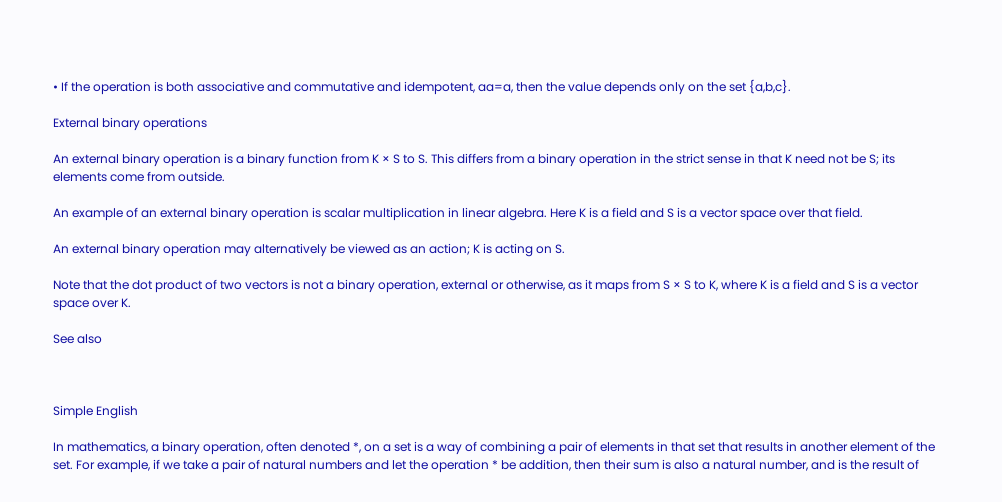• If the operation is both associative and commutative and idempotent, aa=a, then the value depends only on the set {a,b,c}.

External binary operations

An external binary operation is a binary function from K × S to S. This differs from a binary operation in the strict sense in that K need not be S; its elements come from outside.

An example of an external binary operation is scalar multiplication in linear algebra. Here K is a field and S is a vector space over that field.

An external binary operation may alternatively be viewed as an action; K is acting on S.

Note that the dot product of two vectors is not a binary operation, external or otherwise, as it maps from S × S to K, where K is a field and S is a vector space over K.

See also



Simple English

In mathematics, a binary operation, often denoted *, on a set is a way of combining a pair of elements in that set that results in another element of the set. For example, if we take a pair of natural numbers and let the operation * be addition, then their sum is also a natural number, and is the result of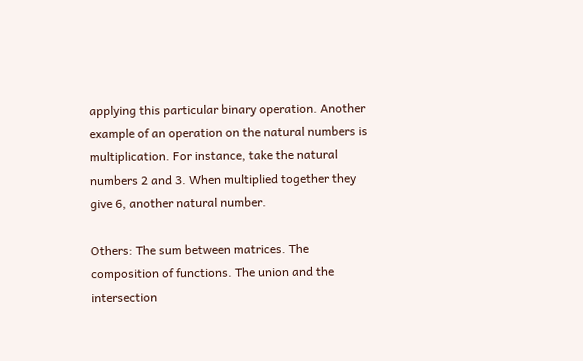applying this particular binary operation. Another example of an operation on the natural numbers is multiplication. For instance, take the natural numbers 2 and 3. When multiplied together they give 6, another natural number.

Others: The sum between matrices. The composition of functions. The union and the intersection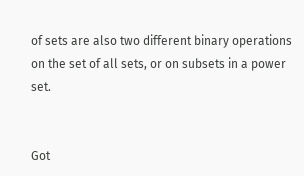of sets are also two different binary operations on the set of all sets, or on subsets in a power set.


Got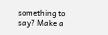something to say? Make a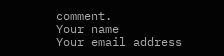comment.
Your name
Your email address